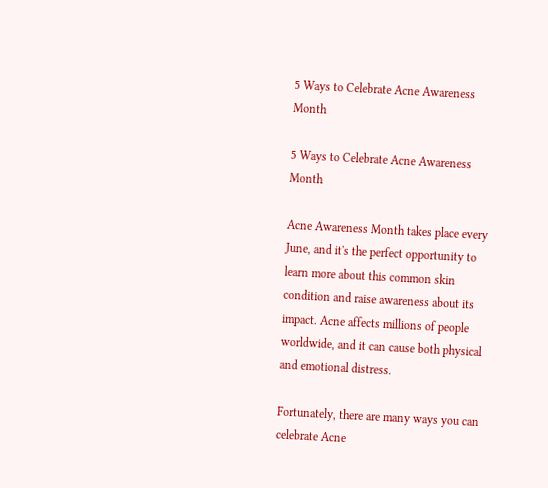5 Ways to Celebrate Acne Awareness Month

5 Ways to Celebrate Acne Awareness Month

Acne Awareness Month takes place every June, and it's the perfect opportunity to learn more about this common skin condition and raise awareness about its impact. Acne affects millions of people worldwide, and it can cause both physical and emotional distress.

Fortunately, there are many ways you can celebrate Acne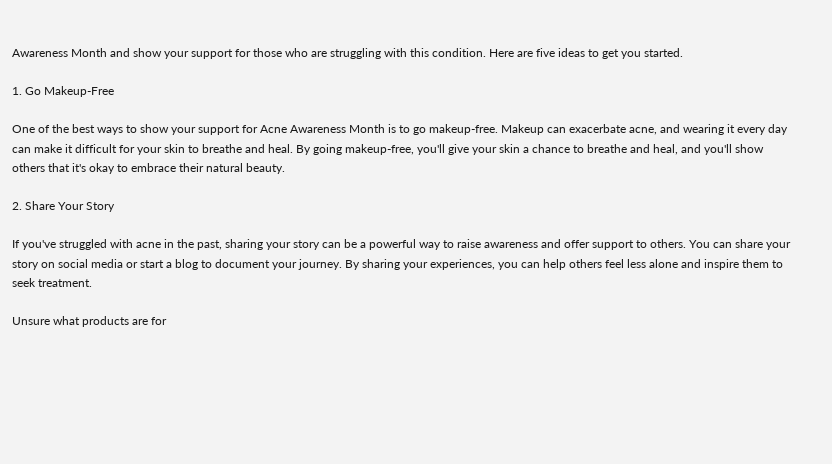Awareness Month and show your support for those who are struggling with this condition. Here are five ideas to get you started.

1. Go Makeup-Free

One of the best ways to show your support for Acne Awareness Month is to go makeup-free. Makeup can exacerbate acne, and wearing it every day can make it difficult for your skin to breathe and heal. By going makeup-free, you'll give your skin a chance to breathe and heal, and you'll show others that it's okay to embrace their natural beauty.

2. Share Your Story

If you've struggled with acne in the past, sharing your story can be a powerful way to raise awareness and offer support to others. You can share your story on social media or start a blog to document your journey. By sharing your experiences, you can help others feel less alone and inspire them to seek treatment.

Unsure what products are for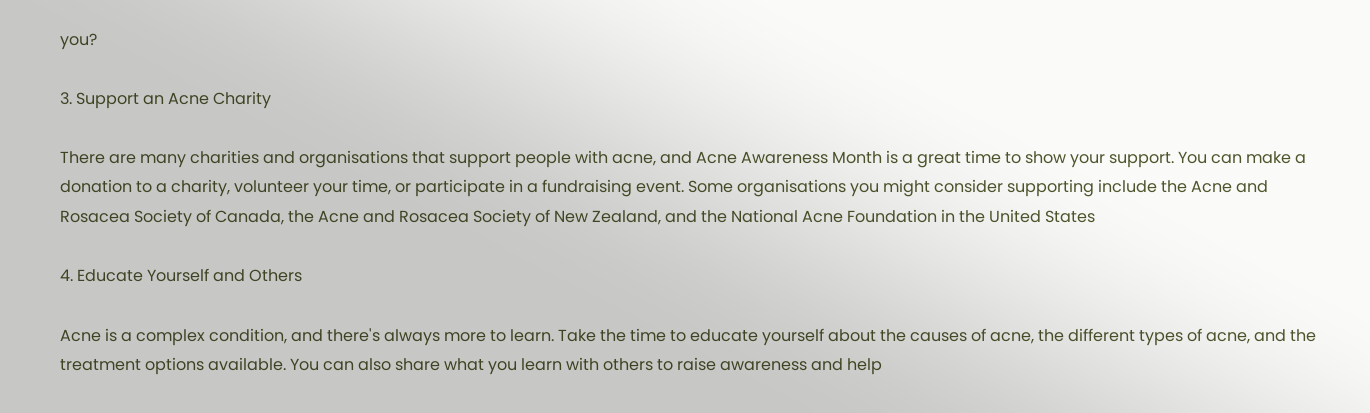you?

3. Support an Acne Charity

There are many charities and organisations that support people with acne, and Acne Awareness Month is a great time to show your support. You can make a donation to a charity, volunteer your time, or participate in a fundraising event. Some organisations you might consider supporting include the Acne and Rosacea Society of Canada, the Acne and Rosacea Society of New Zealand, and the National Acne Foundation in the United States

4. Educate Yourself and Others

Acne is a complex condition, and there's always more to learn. Take the time to educate yourself about the causes of acne, the different types of acne, and the treatment options available. You can also share what you learn with others to raise awareness and help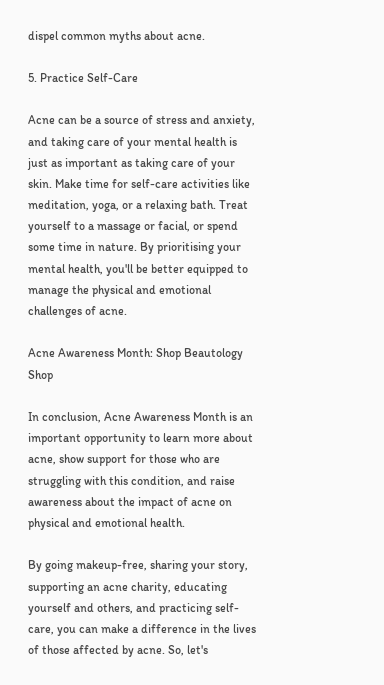dispel common myths about acne.

5. Practice Self-Care

Acne can be a source of stress and anxiety, and taking care of your mental health is just as important as taking care of your skin. Make time for self-care activities like meditation, yoga, or a relaxing bath. Treat yourself to a massage or facial, or spend some time in nature. By prioritising your mental health, you'll be better equipped to manage the physical and emotional challenges of acne.

Acne Awareness Month: Shop Beautology Shop

In conclusion, Acne Awareness Month is an important opportunity to learn more about acne, show support for those who are struggling with this condition, and raise awareness about the impact of acne on physical and emotional health.

By going makeup-free, sharing your story, supporting an acne charity, educating yourself and others, and practicing self-care, you can make a difference in the lives of those affected by acne. So, let's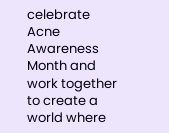celebrate Acne Awareness Month and work together to create a world where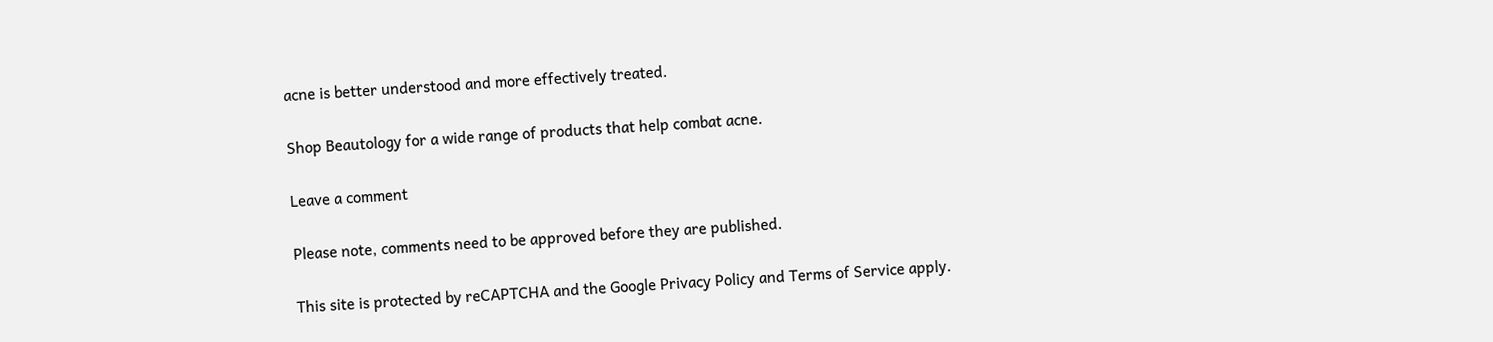acne is better understood and more effectively treated.

Shop Beautology for a wide range of products that help combat acne.

Leave a comment

Please note, comments need to be approved before they are published.

This site is protected by reCAPTCHA and the Google Privacy Policy and Terms of Service apply.